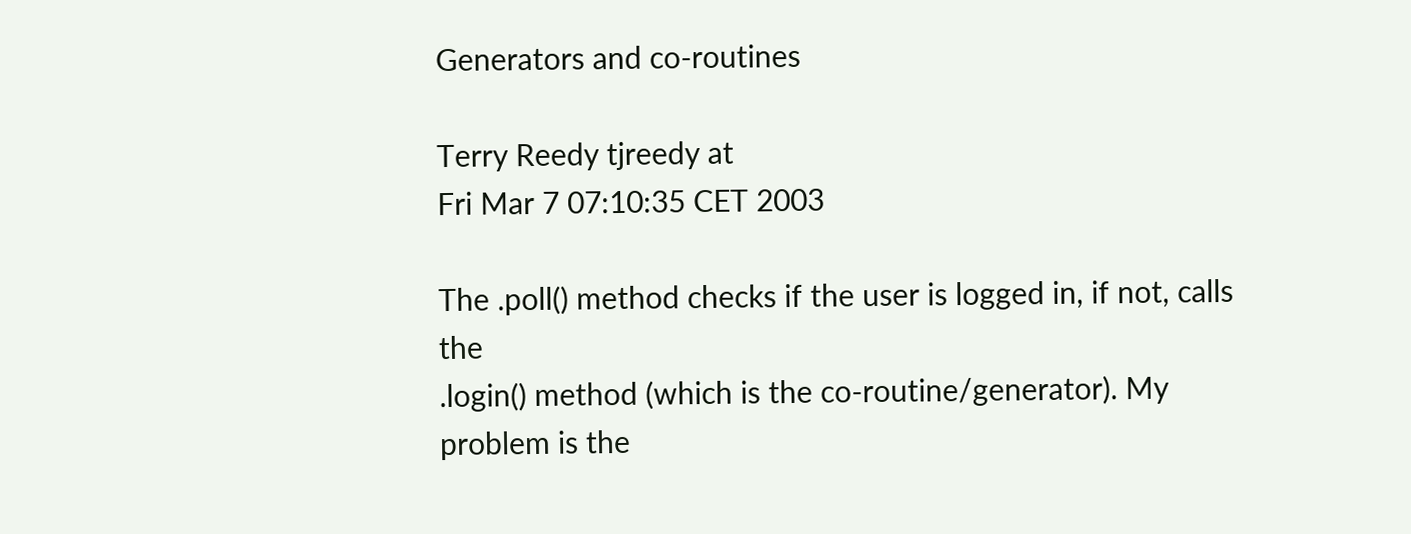Generators and co-routines

Terry Reedy tjreedy at
Fri Mar 7 07:10:35 CET 2003

The .poll() method checks if the user is logged in, if not, calls the
.login() method (which is the co-routine/generator). My problem is the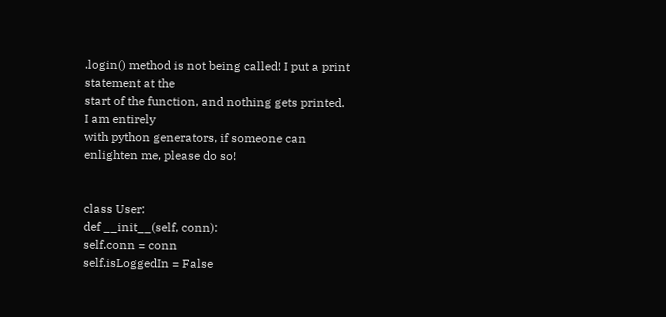.login() method is not being called! I put a print statement at the
start of the function, and nothing gets printed. I am entirely
with python generators, if someone can enlighten me, please do so!


class User:
def __init__(self, conn):
self.conn = conn
self.isLoggedIn = False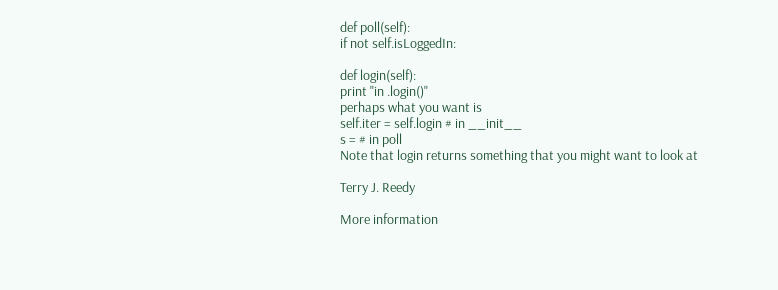def poll(self):
if not self.isLoggedIn:

def login(self):
print "in .login()"
perhaps what you want is
self.iter = self.login # in __init__
s = # in poll
Note that login returns something that you might want to look at

Terry J. Reedy

More information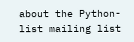about the Python-list mailing list